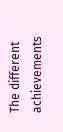The different achievements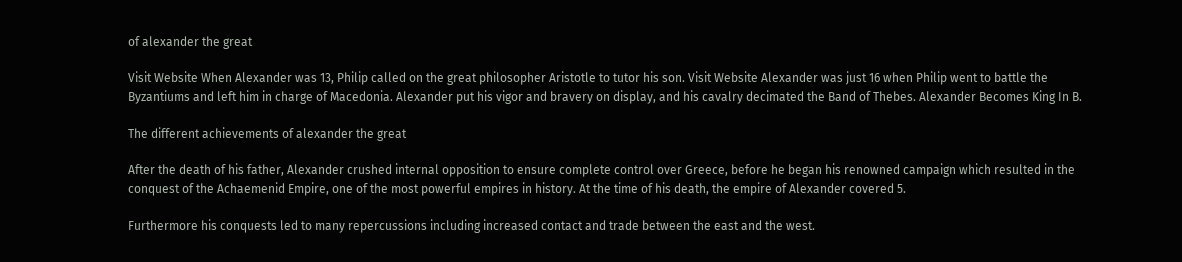of alexander the great

Visit Website When Alexander was 13, Philip called on the great philosopher Aristotle to tutor his son. Visit Website Alexander was just 16 when Philip went to battle the Byzantiums and left him in charge of Macedonia. Alexander put his vigor and bravery on display, and his cavalry decimated the Band of Thebes. Alexander Becomes King In B.

The different achievements of alexander the great

After the death of his father, Alexander crushed internal opposition to ensure complete control over Greece, before he began his renowned campaign which resulted in the conquest of the Achaemenid Empire, one of the most powerful empires in history. At the time of his death, the empire of Alexander covered 5.

Furthermore his conquests led to many repercussions including increased contact and trade between the east and the west.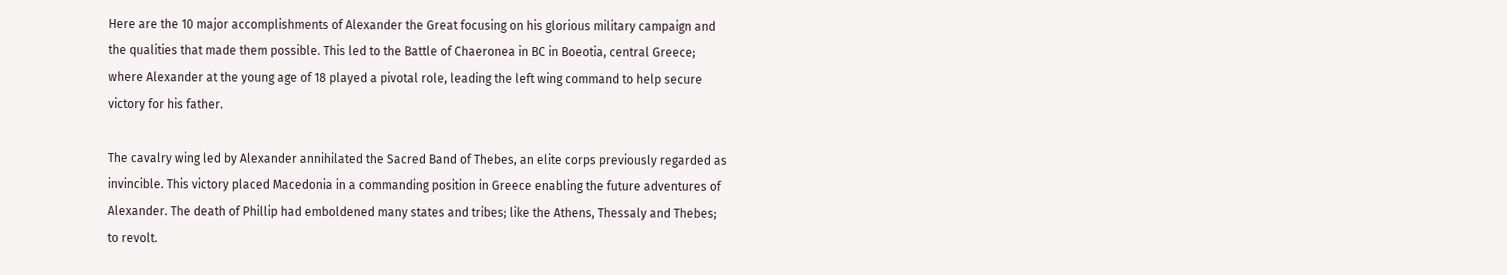Here are the 10 major accomplishments of Alexander the Great focusing on his glorious military campaign and the qualities that made them possible. This led to the Battle of Chaeronea in BC in Boeotia, central Greece; where Alexander at the young age of 18 played a pivotal role, leading the left wing command to help secure victory for his father.

The cavalry wing led by Alexander annihilated the Sacred Band of Thebes, an elite corps previously regarded as invincible. This victory placed Macedonia in a commanding position in Greece enabling the future adventures of Alexander. The death of Phillip had emboldened many states and tribes; like the Athens, Thessaly and Thebes; to revolt.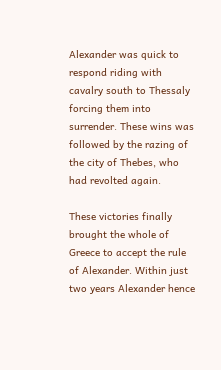Alexander was quick to respond riding with cavalry south to Thessaly forcing them into surrender. These wins was followed by the razing of the city of Thebes, who had revolted again.

These victories finally brought the whole of Greece to accept the rule of Alexander. Within just two years Alexander hence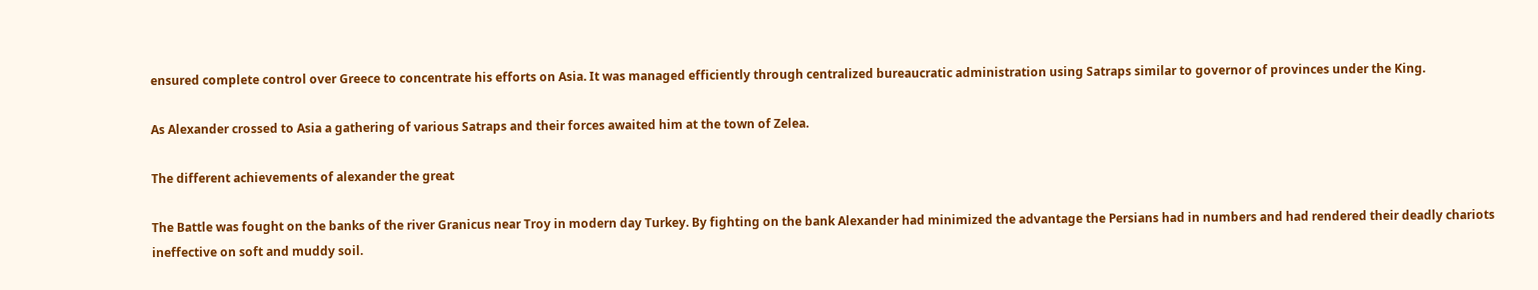ensured complete control over Greece to concentrate his efforts on Asia. It was managed efficiently through centralized bureaucratic administration using Satraps similar to governor of provinces under the King.

As Alexander crossed to Asia a gathering of various Satraps and their forces awaited him at the town of Zelea.

The different achievements of alexander the great

The Battle was fought on the banks of the river Granicus near Troy in modern day Turkey. By fighting on the bank Alexander had minimized the advantage the Persians had in numbers and had rendered their deadly chariots ineffective on soft and muddy soil.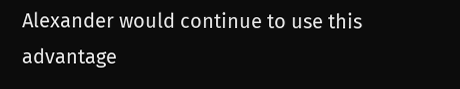Alexander would continue to use this advantage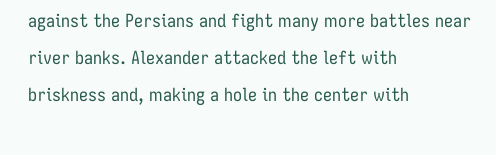against the Persians and fight many more battles near river banks. Alexander attacked the left with briskness and, making a hole in the center with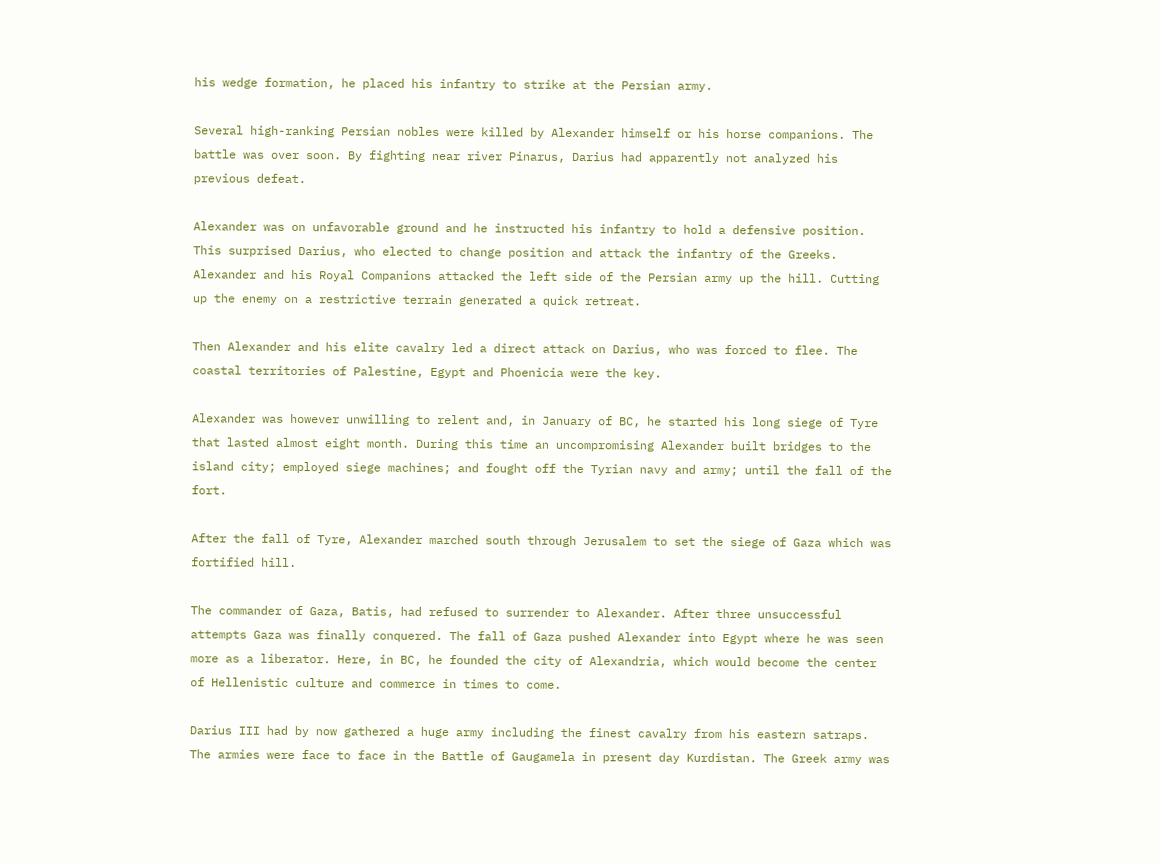his wedge formation, he placed his infantry to strike at the Persian army.

Several high-ranking Persian nobles were killed by Alexander himself or his horse companions. The battle was over soon. By fighting near river Pinarus, Darius had apparently not analyzed his previous defeat.

Alexander was on unfavorable ground and he instructed his infantry to hold a defensive position. This surprised Darius, who elected to change position and attack the infantry of the Greeks. Alexander and his Royal Companions attacked the left side of the Persian army up the hill. Cutting up the enemy on a restrictive terrain generated a quick retreat.

Then Alexander and his elite cavalry led a direct attack on Darius, who was forced to flee. The coastal territories of Palestine, Egypt and Phoenicia were the key.

Alexander was however unwilling to relent and, in January of BC, he started his long siege of Tyre that lasted almost eight month. During this time an uncompromising Alexander built bridges to the island city; employed siege machines; and fought off the Tyrian navy and army; until the fall of the fort.

After the fall of Tyre, Alexander marched south through Jerusalem to set the siege of Gaza which was fortified hill.

The commander of Gaza, Batis, had refused to surrender to Alexander. After three unsuccessful attempts Gaza was finally conquered. The fall of Gaza pushed Alexander into Egypt where he was seen more as a liberator. Here, in BC, he founded the city of Alexandria, which would become the center of Hellenistic culture and commerce in times to come.

Darius III had by now gathered a huge army including the finest cavalry from his eastern satraps. The armies were face to face in the Battle of Gaugamela in present day Kurdistan. The Greek army was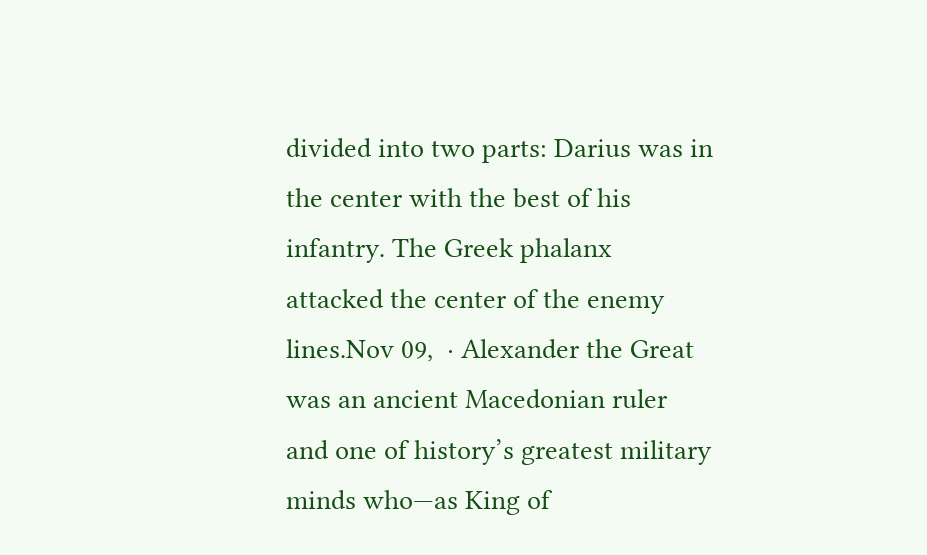divided into two parts: Darius was in the center with the best of his infantry. The Greek phalanx attacked the center of the enemy lines.Nov 09,  · Alexander the Great was an ancient Macedonian ruler and one of history’s greatest military minds who—as King of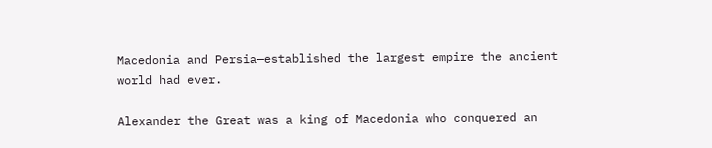Macedonia and Persia—established the largest empire the ancient world had ever.

Alexander the Great was a king of Macedonia who conquered an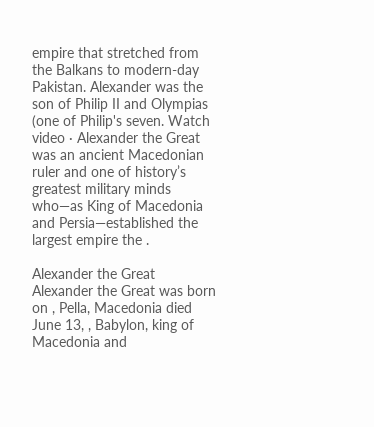empire that stretched from the Balkans to modern-day Pakistan. Alexander was the son of Philip II and Olympias (one of Philip's seven. Watch video · Alexander the Great was an ancient Macedonian ruler and one of history’s greatest military minds who—as King of Macedonia and Persia—established the largest empire the .

Alexander the Great Alexander the Great was born on , Pella, Macedonia died June 13, , Babylon, king of Macedonia and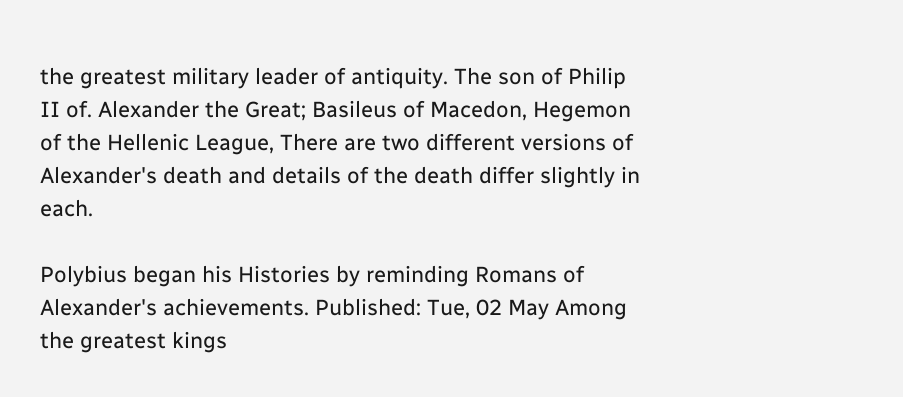the greatest military leader of antiquity. The son of Philip II of. Alexander the Great; Basileus of Macedon, Hegemon of the Hellenic League, There are two different versions of Alexander's death and details of the death differ slightly in each.

Polybius began his Histories by reminding Romans of Alexander's achievements. Published: Tue, 02 May Among the greatest kings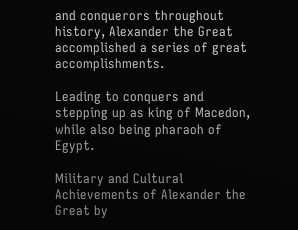and conquerors throughout history, Alexander the Great accomplished a series of great accomplishments.

Leading to conquers and stepping up as king of Macedon, while also being pharaoh of Egypt.

Military and Cultural Achievements of Alexander the Great by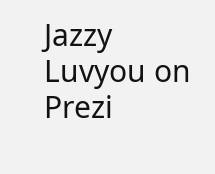Jazzy Luvyou on Prezi